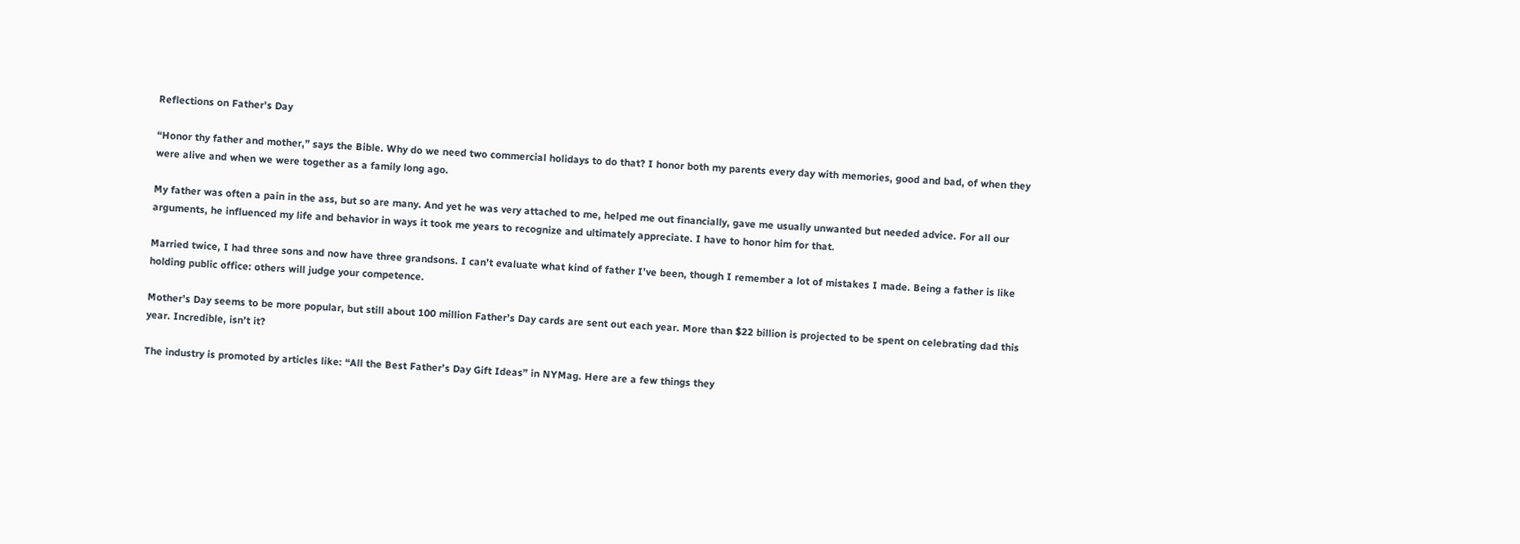Reflections on Father’s Day

“Honor thy father and mother,” says the Bible. Why do we need two commercial holidays to do that? I honor both my parents every day with memories, good and bad, of when they were alive and when we were together as a family long ago.

My father was often a pain in the ass, but so are many. And yet he was very attached to me, helped me out financially, gave me usually unwanted but needed advice. For all our arguments, he influenced my life and behavior in ways it took me years to recognize and ultimately appreciate. I have to honor him for that.

Married twice, I had three sons and now have three grandsons. I can’t evaluate what kind of father I’ve been, though I remember a lot of mistakes I made. Being a father is like holding public office: others will judge your competence.

Mother’s Day seems to be more popular, but still about 100 million Father’s Day cards are sent out each year. More than $22 billion is projected to be spent on celebrating dad this year. Incredible, isn’t it?

The industry is promoted by articles like: “All the Best Father’s Day Gift Ideas” in NYMag. Here are a few things they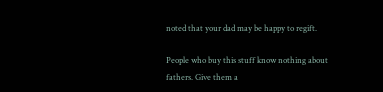noted that your dad may be happy to regift.

People who buy this stuff know nothing about fathers. Give them a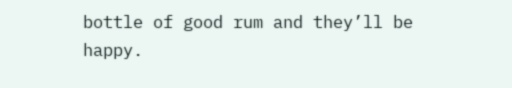bottle of good rum and they’ll be happy.